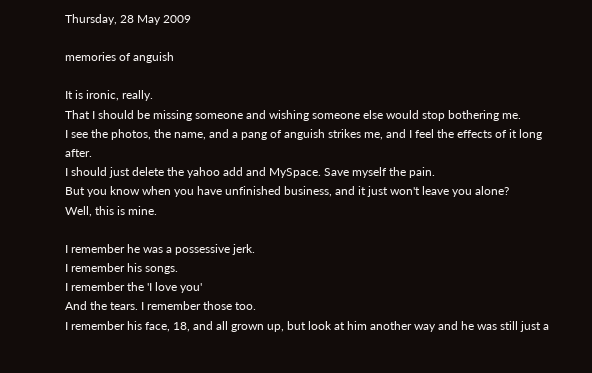Thursday, 28 May 2009

memories of anguish

It is ironic, really.
That I should be missing someone and wishing someone else would stop bothering me.
I see the photos, the name, and a pang of anguish strikes me, and I feel the effects of it long after.
I should just delete the yahoo add and MySpace. Save myself the pain.
But you know when you have unfinished business, and it just won't leave you alone?
Well, this is mine.

I remember he was a possessive jerk.
I remember his songs.
I remember the 'I love you'
And the tears. I remember those too.
I remember his face, 18, and all grown up, but look at him another way and he was still just a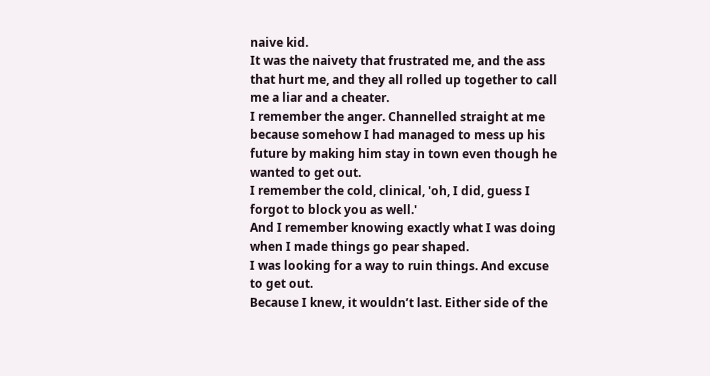naive kid.
It was the naivety that frustrated me, and the ass that hurt me, and they all rolled up together to call me a liar and a cheater.
I remember the anger. Channelled straight at me because somehow I had managed to mess up his future by making him stay in town even though he wanted to get out.
I remember the cold, clinical, 'oh, I did, guess I forgot to block you as well.'
And I remember knowing exactly what I was doing when I made things go pear shaped.
I was looking for a way to ruin things. And excuse to get out.
Because I knew, it wouldn’t last. Either side of the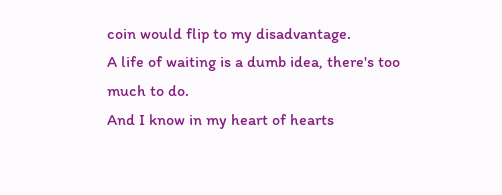coin would flip to my disadvantage.
A life of waiting is a dumb idea, there's too much to do.
And I know in my heart of hearts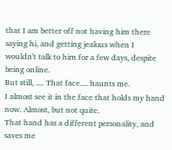that I am better off not having him there saying hi, and getting jealous when I wouldn't talk to him for a few days, despite being online.
But still, .... That face.... haunts me.
I almost see it in the face that holds my hand now. Almost, but not quite.
That hand has a different personality, and saves me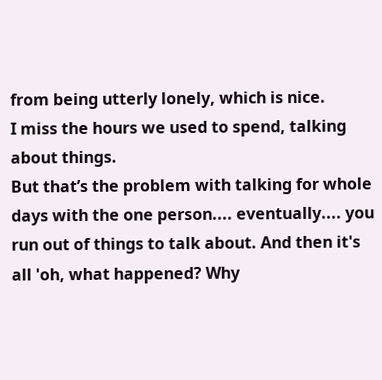from being utterly lonely, which is nice.
I miss the hours we used to spend, talking about things.
But that’s the problem with talking for whole days with the one person.... eventually.... you run out of things to talk about. And then it's all 'oh, what happened? Why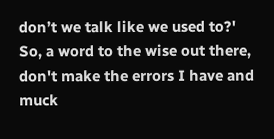don’t we talk like we used to?'
So, a word to the wise out there, don't make the errors I have and muck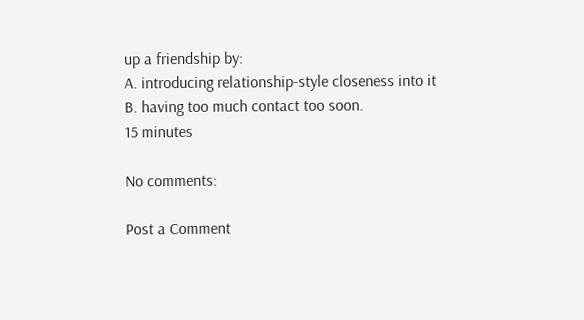up a friendship by:
A. introducing relationship-style closeness into it
B. having too much contact too soon.
15 minutes

No comments:

Post a Comment